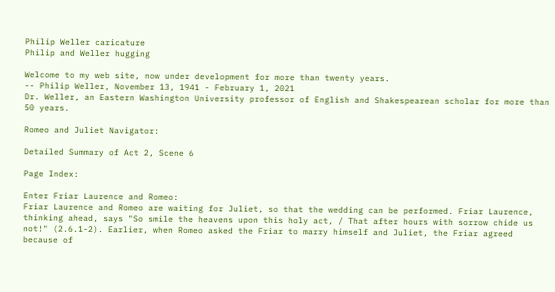Philip Weller caricature
Philip and Weller hugging

Welcome to my web site, now under development for more than twenty years.
-- Philip Weller, November 13, 1941 - February 1, 2021
Dr. Weller, an Eastern Washington University professor of English and Shakespearean scholar for more than 50 years.

Romeo and Juliet Navigator:

Detailed Summary of Act 2, Scene 6

Page Index:

Enter Friar Laurence and Romeo:
Friar Laurence and Romeo are waiting for Juliet, so that the wedding can be performed. Friar Laurence, thinking ahead, says "So smile the heavens upon this holy act, / That after hours with sorrow chide us not!" (2.6.1-2). Earlier, when Romeo asked the Friar to marry himself and Juliet, the Friar agreed because of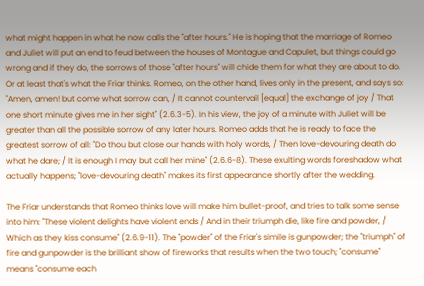what might happen in what he now calls the "after hours." He is hoping that the marriage of Romeo and Juliet will put an end to feud between the houses of Montague and Capulet, but things could go wrong and if they do, the sorrows of those "after hours" will chide them for what they are about to do. Or at least that's what the Friar thinks. Romeo, on the other hand, lives only in the present, and says so: "Amen, amen! but come what sorrow can, / It cannot countervail [equal] the exchange of joy / That one short minute gives me in her sight" (2.6.3-5). In his view, the joy of a minute with Juliet will be greater than all the possible sorrow of any later hours. Romeo adds that he is ready to face the greatest sorrow of all: "Do thou but close our hands with holy words, / Then love-devouring death do what he dare; / It is enough I may but call her mine" (2.6.6-8). These exulting words foreshadow what actually happens; "love-devouring death" makes its first appearance shortly after the wedding.

The Friar understands that Romeo thinks love will make him bullet-proof, and tries to talk some sense into him: "These violent delights have violent ends / And in their triumph die, like fire and powder, / Which as they kiss consume" (2.6.9-11). The "powder" of the Friar's simile is gunpowder; the "triumph" of fire and gunpowder is the brilliant show of fireworks that results when the two touch; "consume" means "consume each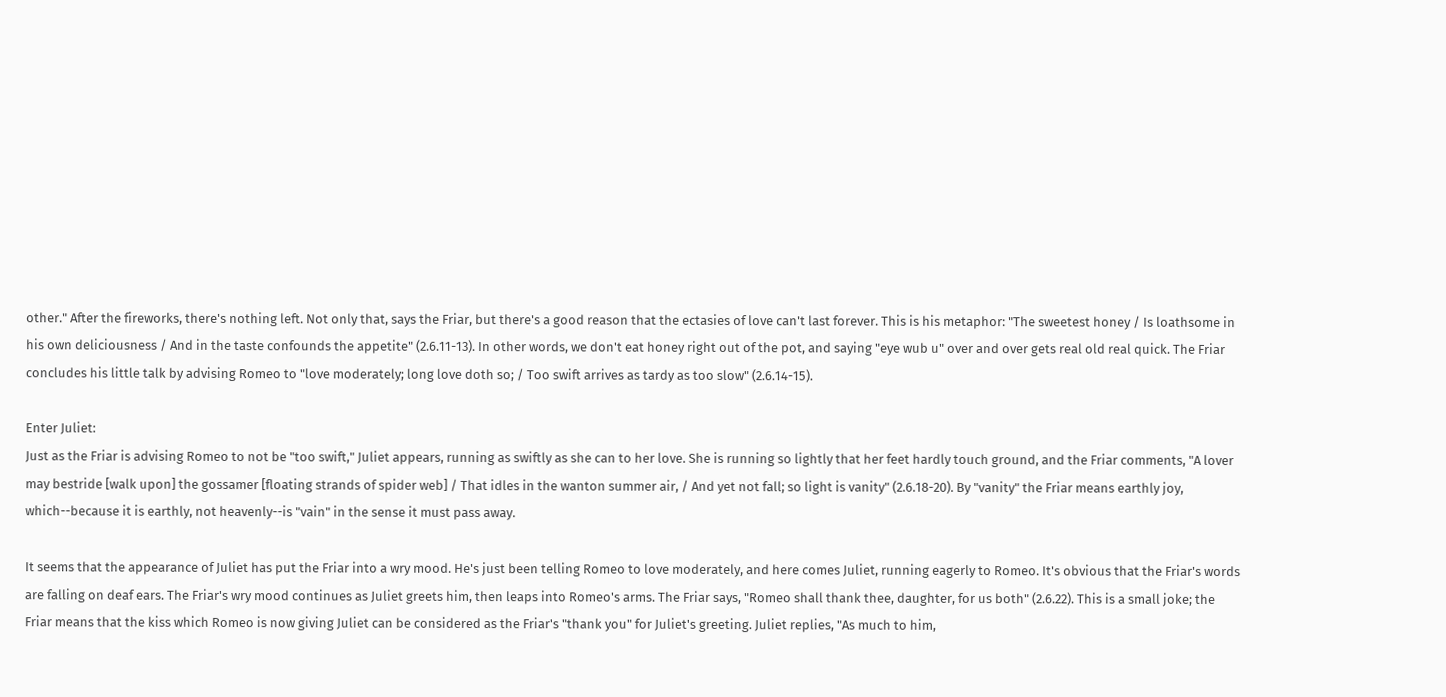other." After the fireworks, there's nothing left. Not only that, says the Friar, but there's a good reason that the ectasies of love can't last forever. This is his metaphor: "The sweetest honey / Is loathsome in his own deliciousness / And in the taste confounds the appetite" (2.6.11-13). In other words, we don't eat honey right out of the pot, and saying "eye wub u" over and over gets real old real quick. The Friar concludes his little talk by advising Romeo to "love moderately; long love doth so; / Too swift arrives as tardy as too slow" (2.6.14-15).

Enter Juliet:
Just as the Friar is advising Romeo to not be "too swift," Juliet appears, running as swiftly as she can to her love. She is running so lightly that her feet hardly touch ground, and the Friar comments, "A lover may bestride [walk upon] the gossamer [floating strands of spider web] / That idles in the wanton summer air, / And yet not fall; so light is vanity" (2.6.18-20). By "vanity" the Friar means earthly joy, which--because it is earthly, not heavenly--is "vain" in the sense it must pass away.

It seems that the appearance of Juliet has put the Friar into a wry mood. He's just been telling Romeo to love moderately, and here comes Juliet, running eagerly to Romeo. It's obvious that the Friar's words are falling on deaf ears. The Friar's wry mood continues as Juliet greets him, then leaps into Romeo's arms. The Friar says, "Romeo shall thank thee, daughter, for us both" (2.6.22). This is a small joke; the Friar means that the kiss which Romeo is now giving Juliet can be considered as the Friar's "thank you" for Juliet's greeting. Juliet replies, "As much to him,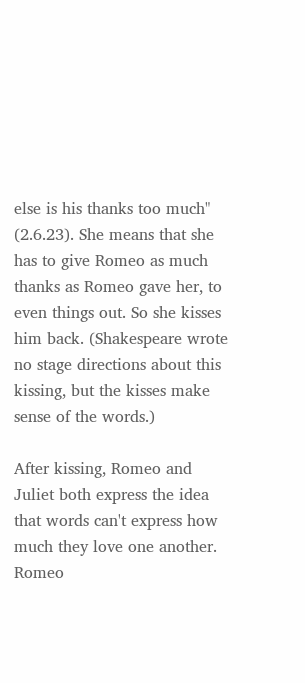else is his thanks too much" (2.6.23). She means that she has to give Romeo as much thanks as Romeo gave her, to even things out. So she kisses him back. (Shakespeare wrote no stage directions about this kissing, but the kisses make sense of the words.)

After kissing, Romeo and Juliet both express the idea that words can't express how much they love one another. Romeo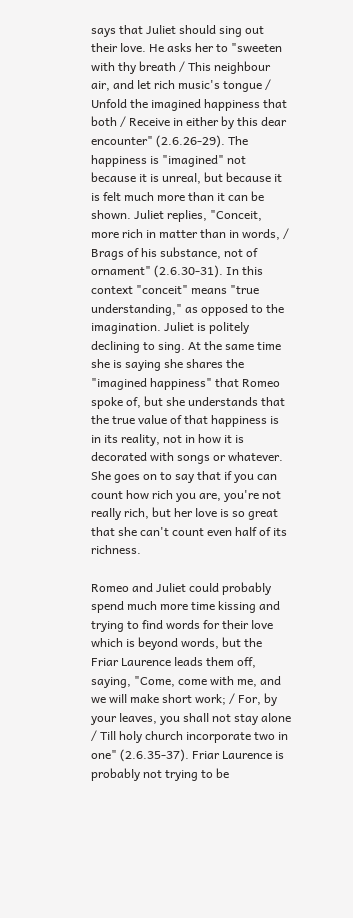says that Juliet should sing out their love. He asks her to "sweeten with thy breath / This neighbour air, and let rich music's tongue / Unfold the imagined happiness that both / Receive in either by this dear encounter" (2.6.26-29). The happiness is "imagined" not because it is unreal, but because it is felt much more than it can be shown. Juliet replies, "Conceit, more rich in matter than in words, / Brags of his substance, not of ornament" (2.6.30-31). In this context "conceit" means "true understanding," as opposed to the imagination. Juliet is politely declining to sing. At the same time she is saying she shares the "imagined happiness" that Romeo spoke of, but she understands that the true value of that happiness is in its reality, not in how it is decorated with songs or whatever. She goes on to say that if you can count how rich you are, you're not really rich, but her love is so great that she can't count even half of its richness.

Romeo and Juliet could probably spend much more time kissing and trying to find words for their love which is beyond words, but the Friar Laurence leads them off, saying, "Come, come with me, and we will make short work; / For, by your leaves, you shall not stay alone / Till holy church incorporate two in one" (2.6.35-37). Friar Laurence is probably not trying to be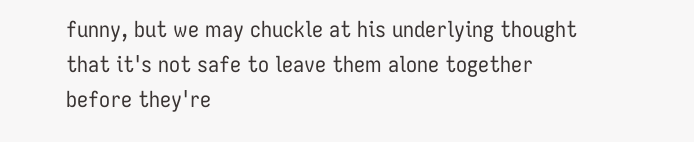funny, but we may chuckle at his underlying thought that it's not safe to leave them alone together before they're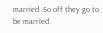married. So off they go to be married.